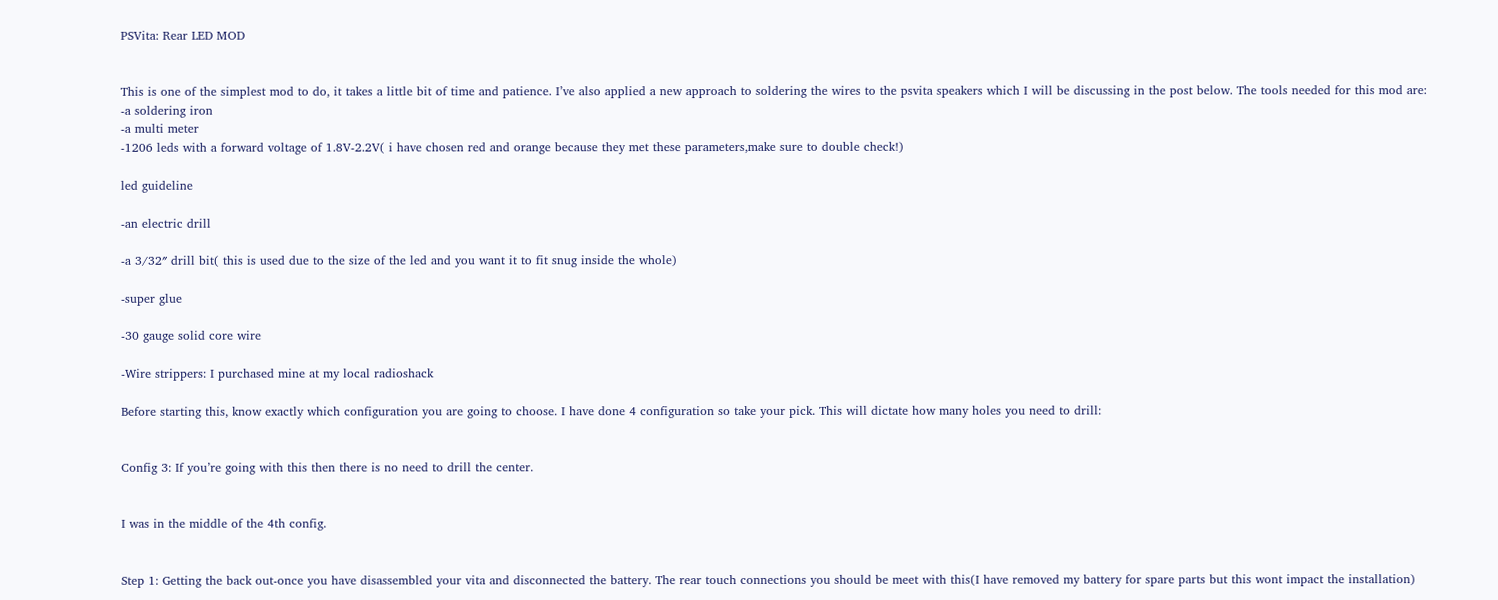PSVita: Rear LED MOD


This is one of the simplest mod to do, it takes a little bit of time and patience. I’ve also applied a new approach to soldering the wires to the psvita speakers which I will be discussing in the post below. The tools needed for this mod are:
-a soldering iron
-a multi meter
-1206 leds with a forward voltage of 1.8V-2.2V( i have chosen red and orange because they met these parameters,make sure to double check!)

led guideline

-an electric drill

-a 3/32″ drill bit( this is used due to the size of the led and you want it to fit snug inside the whole)

-super glue

-30 gauge solid core wire

-Wire strippers: I purchased mine at my local radioshack

Before starting this, know exactly which configuration you are going to choose. I have done 4 configuration so take your pick. This will dictate how many holes you need to drill:


Config 3: If you’re going with this then there is no need to drill the center.


I was in the middle of the 4th config.


Step 1: Getting the back out-once you have disassembled your vita and disconnected the battery. The rear touch connections you should be meet with this(I have removed my battery for spare parts but this wont impact the installation)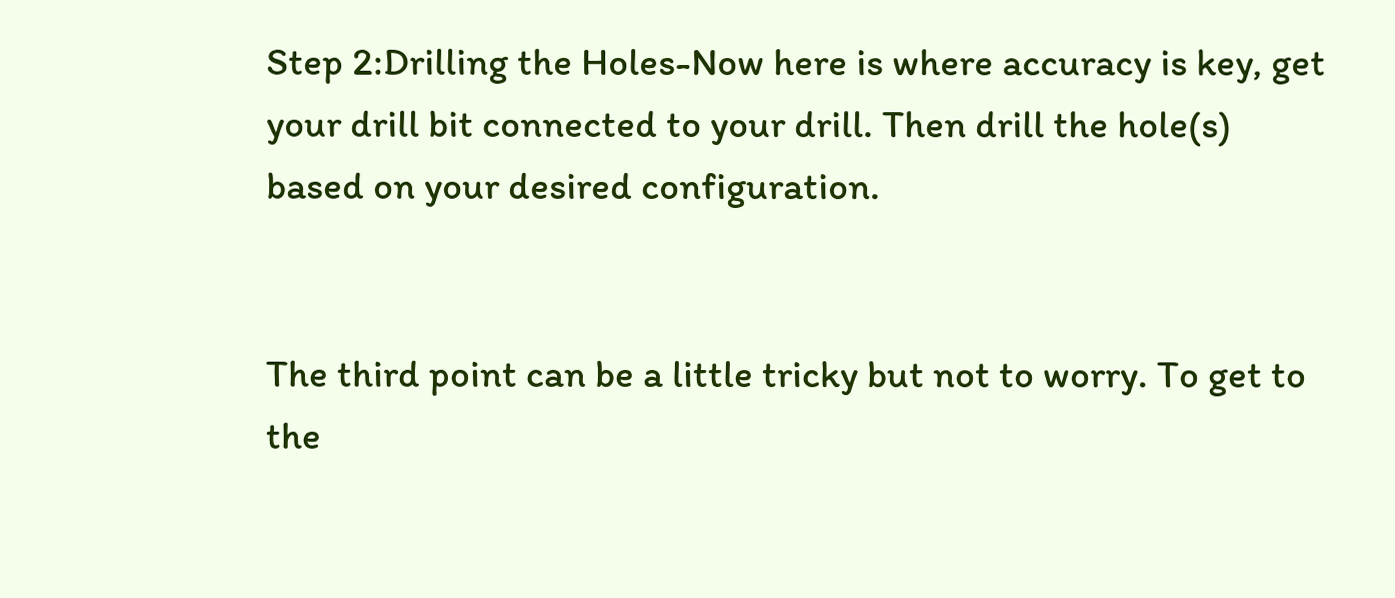Step 2:Drilling the Holes-Now here is where accuracy is key, get your drill bit connected to your drill. Then drill the hole(s) based on your desired configuration.


The third point can be a little tricky but not to worry. To get to the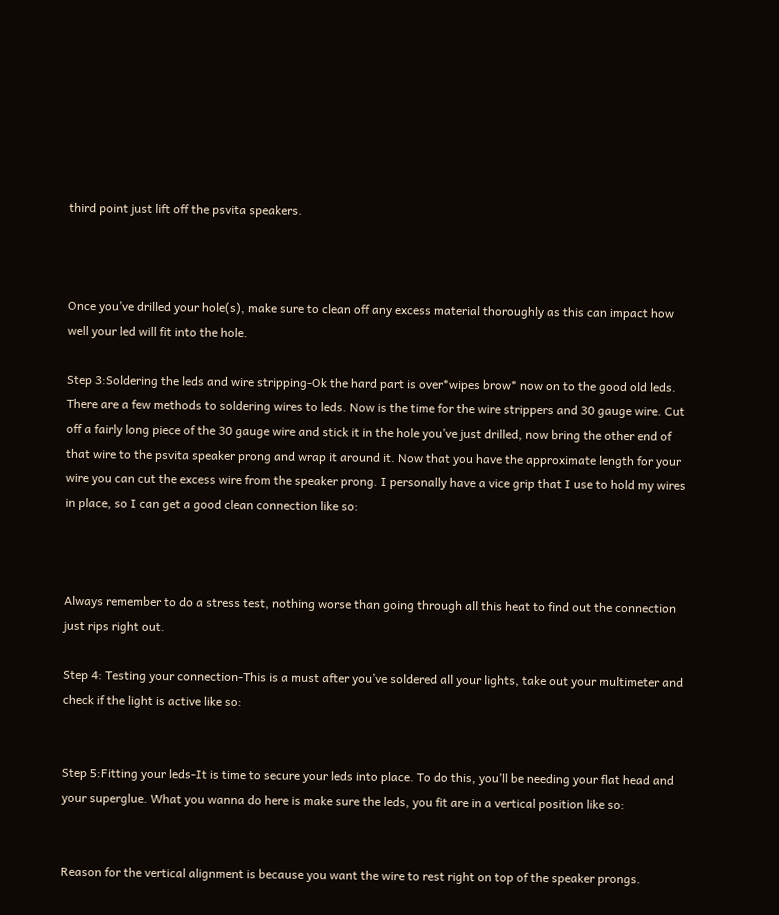third point just lift off the psvita speakers.



Once you’ve drilled your hole(s), make sure to clean off any excess material thoroughly as this can impact how well your led will fit into the hole.

Step 3:Soldering the leds and wire stripping-Ok the hard part is over*wipes brow* now on to the good old leds. There are a few methods to soldering wires to leds. Now is the time for the wire strippers and 30 gauge wire. Cut off a fairly long piece of the 30 gauge wire and stick it in the hole you’ve just drilled, now bring the other end of that wire to the psvita speaker prong and wrap it around it. Now that you have the approximate length for your wire you can cut the excess wire from the speaker prong. I personally have a vice grip that I use to hold my wires in place, so I can get a good clean connection like so:



Always remember to do a stress test, nothing worse than going through all this heat to find out the connection just rips right out.

Step 4: Testing your connection-This is a must after you’ve soldered all your lights, take out your multimeter and check if the light is active like so:


Step 5:Fitting your leds-It is time to secure your leds into place. To do this, you’ll be needing your flat head and your superglue. What you wanna do here is make sure the leds, you fit are in a vertical position like so:


Reason for the vertical alignment is because you want the wire to rest right on top of the speaker prongs.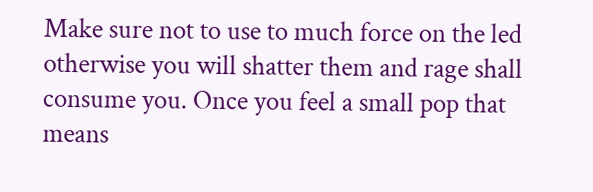Make sure not to use to much force on the led otherwise you will shatter them and rage shall consume you. Once you feel a small pop that means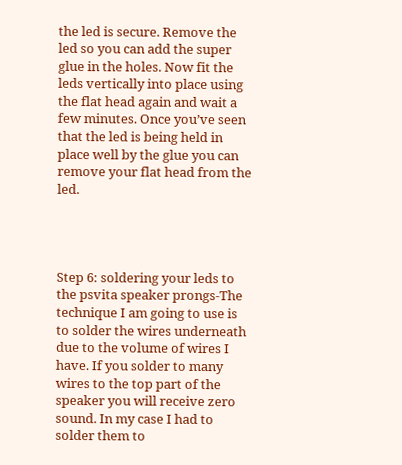the led is secure. Remove the led so you can add the super glue in the holes. Now fit the leds vertically into place using the flat head again and wait a few minutes. Once you’ve seen that the led is being held in place well by the glue you can remove your flat head from the led.




Step 6: soldering your leds to the psvita speaker prongs-The technique I am going to use is to solder the wires underneath due to the volume of wires I have. If you solder to many wires to the top part of the speaker you will receive zero sound. In my case I had to solder them to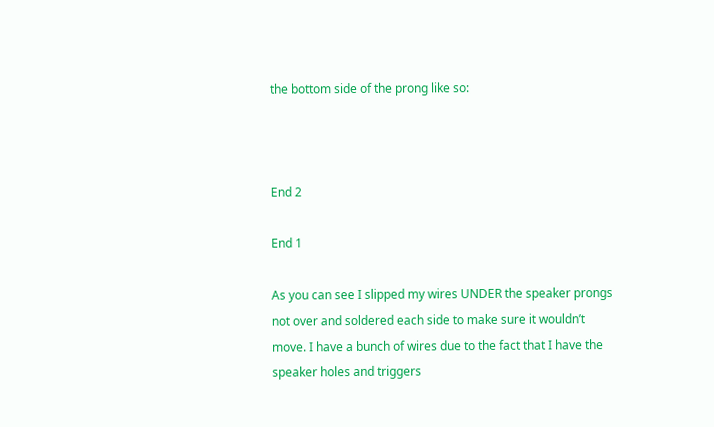the bottom side of the prong like so:



End 2

End 1

As you can see I slipped my wires UNDER the speaker prongs not over and soldered each side to make sure it wouldn’t move. I have a bunch of wires due to the fact that I have the speaker holes and triggers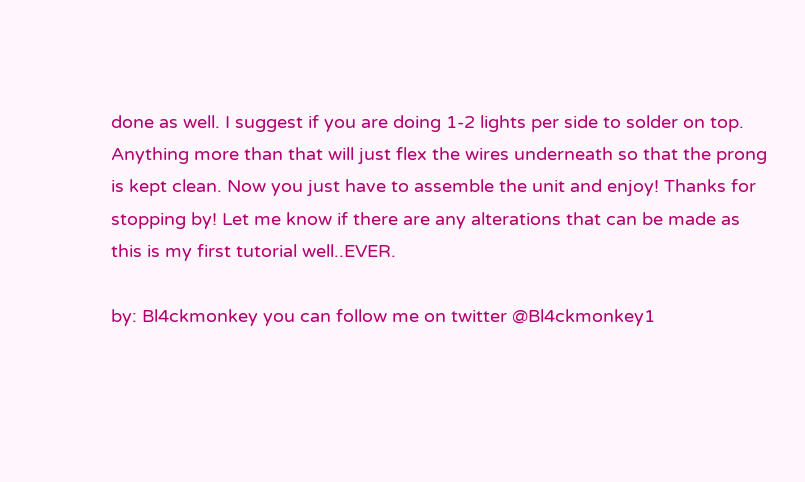done as well. I suggest if you are doing 1-2 lights per side to solder on top. Anything more than that will just flex the wires underneath so that the prong is kept clean. Now you just have to assemble the unit and enjoy! Thanks for stopping by! Let me know if there are any alterations that can be made as this is my first tutorial well..EVER.

by: Bl4ckmonkey you can follow me on twitter @Bl4ckmonkey1